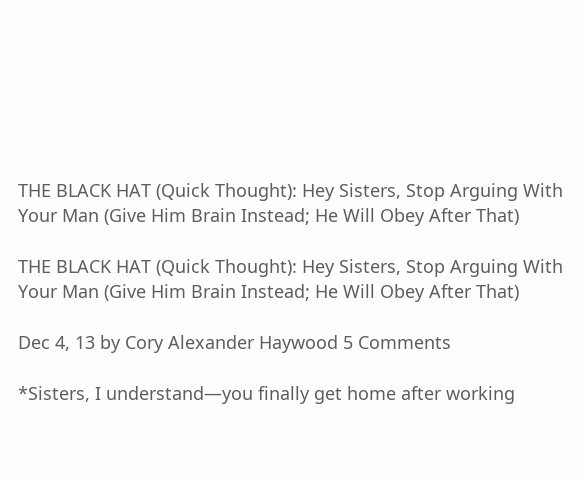THE BLACK HAT (Quick Thought): Hey Sisters, Stop Arguing With Your Man (Give Him Brain Instead; He Will Obey After That)

THE BLACK HAT (Quick Thought): Hey Sisters, Stop Arguing With Your Man (Give Him Brain Instead; He Will Obey After That)

Dec 4, 13 by Cory Alexander Haywood 5 Comments

*Sisters, I understand—you finally get home after working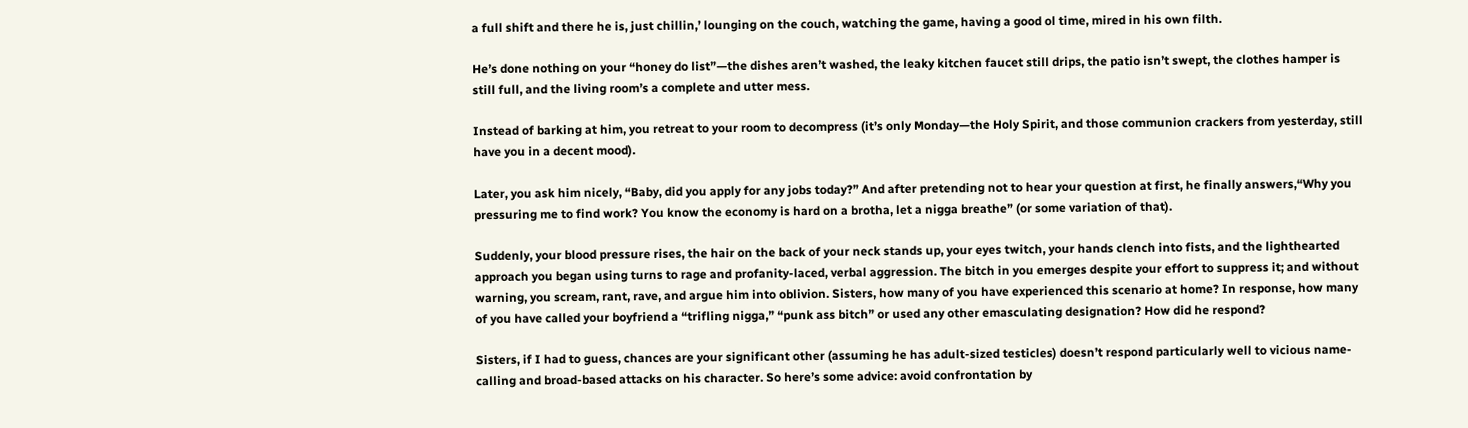a full shift and there he is, just chillin,’ lounging on the couch, watching the game, having a good ol time, mired in his own filth.

He’s done nothing on your “honey do list”—the dishes aren’t washed, the leaky kitchen faucet still drips, the patio isn’t swept, the clothes hamper is still full, and the living room’s a complete and utter mess.

Instead of barking at him, you retreat to your room to decompress (it’s only Monday—the Holy Spirit, and those communion crackers from yesterday, still have you in a decent mood).

Later, you ask him nicely, “Baby, did you apply for any jobs today?” And after pretending not to hear your question at first, he finally answers,“Why you pressuring me to find work? You know the economy is hard on a brotha, let a nigga breathe” (or some variation of that).

Suddenly, your blood pressure rises, the hair on the back of your neck stands up, your eyes twitch, your hands clench into fists, and the lighthearted approach you began using turns to rage and profanity-laced, verbal aggression. The bitch in you emerges despite your effort to suppress it; and without warning, you scream, rant, rave, and argue him into oblivion. Sisters, how many of you have experienced this scenario at home? In response, how many of you have called your boyfriend a “trifling nigga,” “punk ass bitch” or used any other emasculating designation? How did he respond?

Sisters, if I had to guess, chances are your significant other (assuming he has adult-sized testicles) doesn’t respond particularly well to vicious name-calling and broad-based attacks on his character. So here’s some advice: avoid confrontation by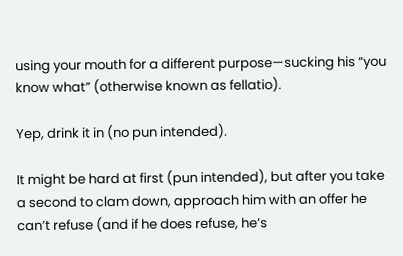using your mouth for a different purpose—sucking his “you know what” (otherwise known as fellatio).

Yep, drink it in (no pun intended).

It might be hard at first (pun intended), but after you take a second to clam down, approach him with an offer he can’t refuse (and if he does refuse, he’s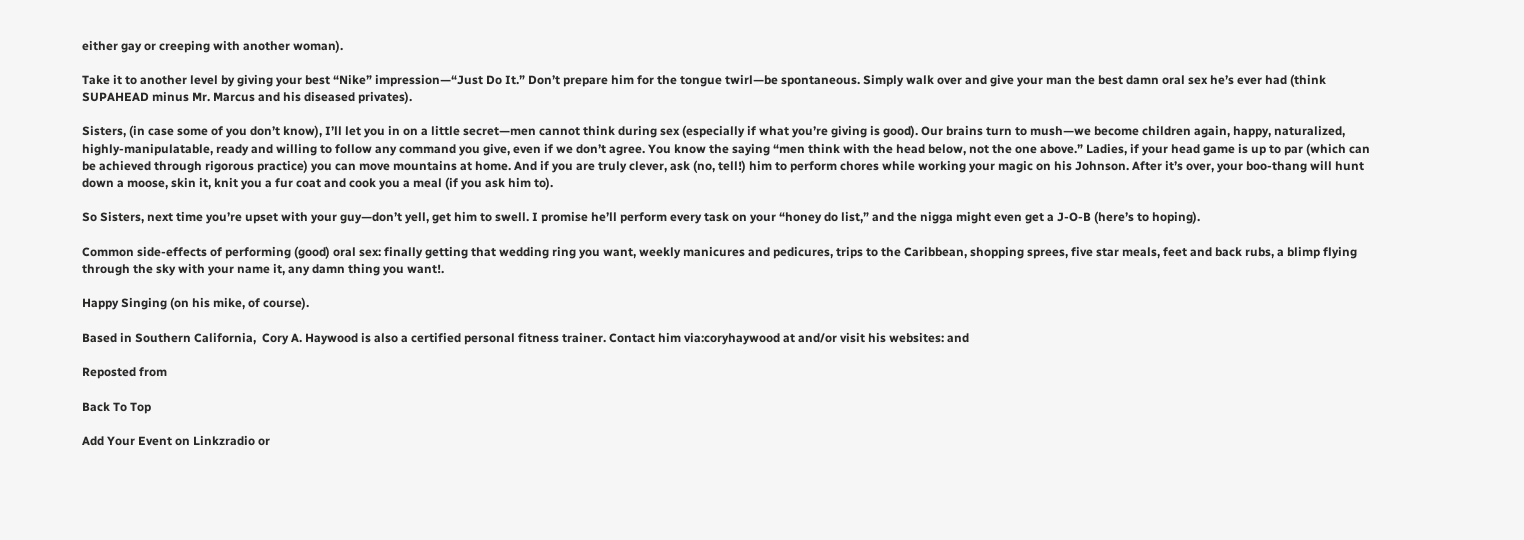either gay or creeping with another woman).

Take it to another level by giving your best “Nike” impression—“Just Do It.” Don’t prepare him for the tongue twirl—be spontaneous. Simply walk over and give your man the best damn oral sex he’s ever had (think SUPAHEAD minus Mr. Marcus and his diseased privates).

Sisters, (in case some of you don’t know), I’ll let you in on a little secret—men cannot think during sex (especially if what you’re giving is good). Our brains turn to mush—we become children again, happy, naturalized, highly-manipulatable, ready and willing to follow any command you give, even if we don’t agree. You know the saying “men think with the head below, not the one above.” Ladies, if your head game is up to par (which can be achieved through rigorous practice) you can move mountains at home. And if you are truly clever, ask (no, tell!) him to perform chores while working your magic on his Johnson. After it’s over, your boo-thang will hunt down a moose, skin it, knit you a fur coat and cook you a meal (if you ask him to).

So Sisters, next time you’re upset with your guy—don’t yell, get him to swell. I promise he’ll perform every task on your “honey do list,” and the nigga might even get a J-O-B (here’s to hoping).

Common side-effects of performing (good) oral sex: finally getting that wedding ring you want, weekly manicures and pedicures, trips to the Caribbean, shopping sprees, five star meals, feet and back rubs, a blimp flying through the sky with your name it, any damn thing you want!.

Happy Singing (on his mike, of course).

Based in Southern California,  Cory A. Haywood is also a certified personal fitness trainer. Contact him via:coryhaywood at and/or visit his websites: and

Reposted from

Back To Top

Add Your Event on Linkzradio or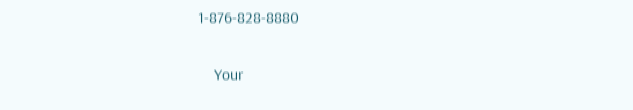1-876-828-8880

    Your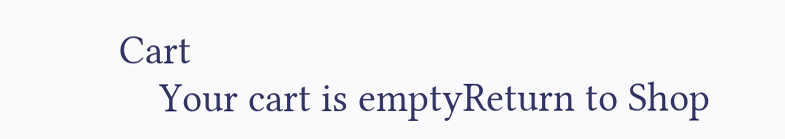Cart
    Your cart is emptyReturn to Shop